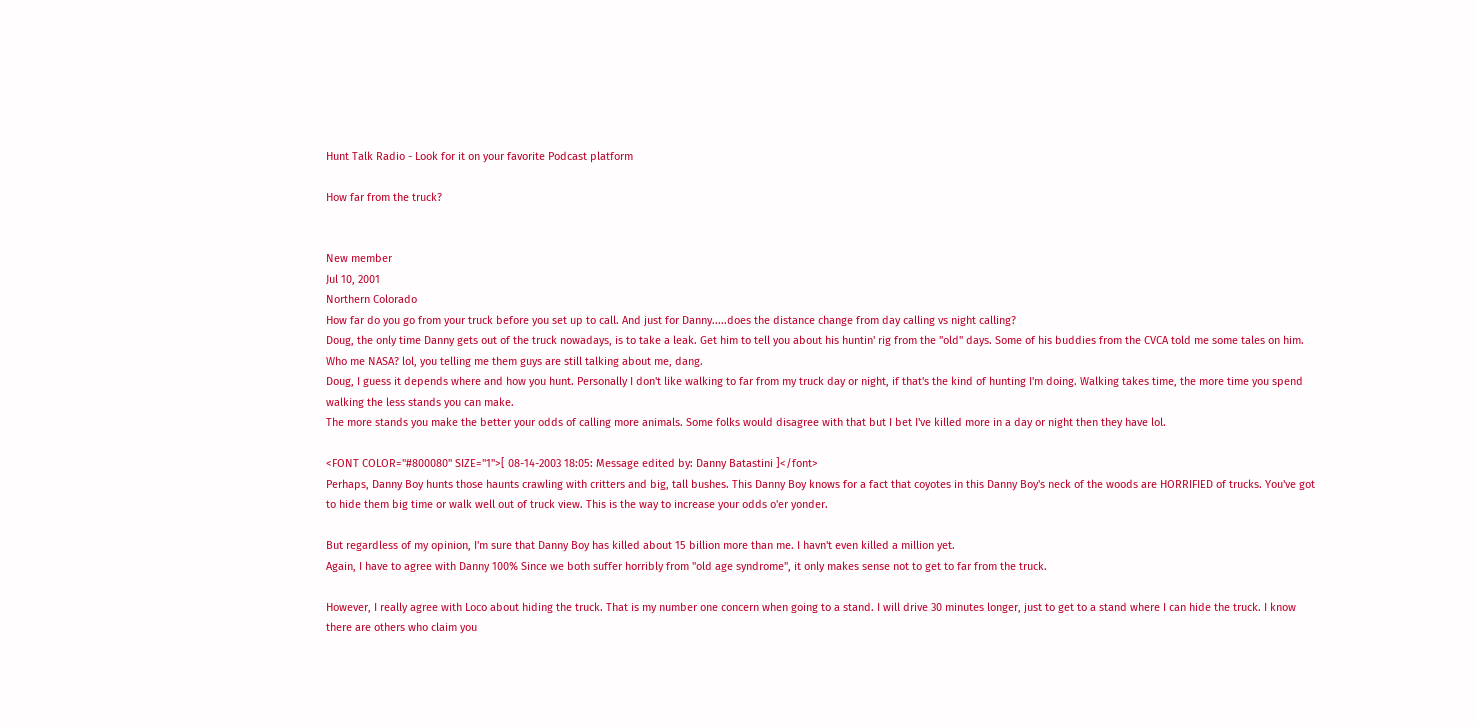Hunt Talk Radio - Look for it on your favorite Podcast platform

How far from the truck?


New member
Jul 10, 2001
Northern Colorado
How far do you go from your truck before you set up to call. And just for Danny.....does the distance change from day calling vs night calling?
Doug, the only time Danny gets out of the truck nowadays, is to take a leak. Get him to tell you about his huntin' rig from the "old" days. Some of his buddies from the CVCA told me some tales on him.
Who me NASA? lol, you telling me them guys are still talking about me, dang.
Doug, I guess it depends where and how you hunt. Personally I don't like walking to far from my truck day or night, if that's the kind of hunting I'm doing. Walking takes time, the more time you spend walking the less stands you can make.
The more stands you make the better your odds of calling more animals. Some folks would disagree with that but I bet I've killed more in a day or night then they have lol.

<FONT COLOR="#800080" SIZE="1">[ 08-14-2003 18:05: Message edited by: Danny Batastini ]</font>
Perhaps, Danny Boy hunts those haunts crawling with critters and big, tall bushes. This Danny Boy knows for a fact that coyotes in this Danny Boy's neck of the woods are HORRIFIED of trucks. You've got to hide them big time or walk well out of truck view. This is the way to increase your odds o'er yonder.

But regardless of my opinion, I'm sure that Danny Boy has killed about 15 billion more than me. I havn't even killed a million yet.
Again, I have to agree with Danny 100% Since we both suffer horribly from "old age syndrome", it only makes sense not to get to far from the truck.

However, I really agree with Loco about hiding the truck. That is my number one concern when going to a stand. I will drive 30 minutes longer, just to get to a stand where I can hide the truck. I know there are others who claim you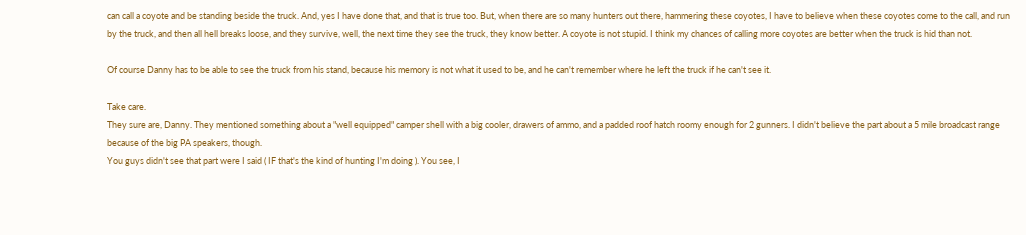can call a coyote and be standing beside the truck. And, yes I have done that, and that is true too. But, when there are so many hunters out there, hammering these coyotes, I have to believe when these coyotes come to the call, and run by the truck, and then all hell breaks loose, and they survive, well, the next time they see the truck, they know better. A coyote is not stupid. I think my chances of calling more coyotes are better when the truck is hid than not.

Of course Danny has to be able to see the truck from his stand, because his memory is not what it used to be, and he can't remember where he left the truck if he can't see it.

Take care.
They sure are, Danny. They mentioned something about a "well equipped" camper shell with a big cooler, drawers of ammo, and a padded roof hatch roomy enough for 2 gunners. I didn't believe the part about a 5 mile broadcast range because of the big PA speakers, though.
You guys didn't see that part were I said ( IF that's the kind of hunting I'm doing ). You see, I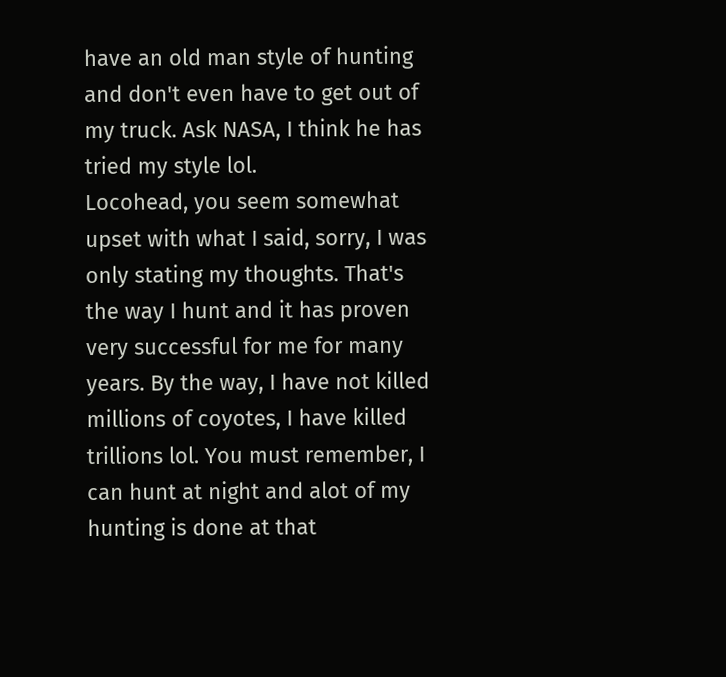have an old man style of hunting and don't even have to get out of my truck. Ask NASA, I think he has tried my style lol.
Locohead, you seem somewhat upset with what I said, sorry, I was only stating my thoughts. That's the way I hunt and it has proven very successful for me for many years. By the way, I have not killed millions of coyotes, I have killed trillions lol. You must remember, I can hunt at night and alot of my hunting is done at that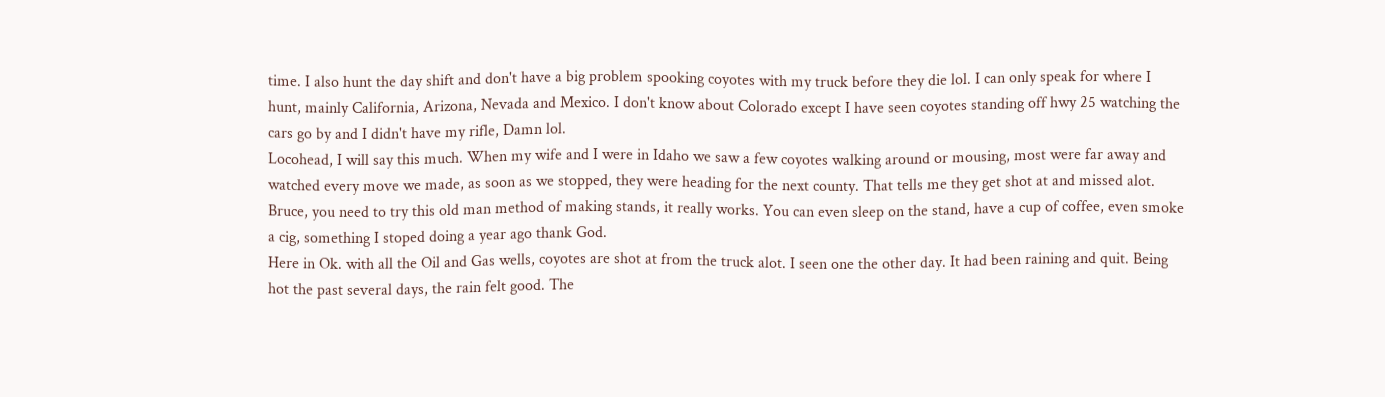time. I also hunt the day shift and don't have a big problem spooking coyotes with my truck before they die lol. I can only speak for where I hunt, mainly California, Arizona, Nevada and Mexico. I don't know about Colorado except I have seen coyotes standing off hwy 25 watching the cars go by and I didn't have my rifle, Damn lol.
Locohead, I will say this much. When my wife and I were in Idaho we saw a few coyotes walking around or mousing, most were far away and watched every move we made, as soon as we stopped, they were heading for the next county. That tells me they get shot at and missed alot.
Bruce, you need to try this old man method of making stands, it really works. You can even sleep on the stand, have a cup of coffee, even smoke a cig, something I stoped doing a year ago thank God.
Here in Ok. with all the Oil and Gas wells, coyotes are shot at from the truck alot. I seen one the other day. It had been raining and quit. Being hot the past several days, the rain felt good. The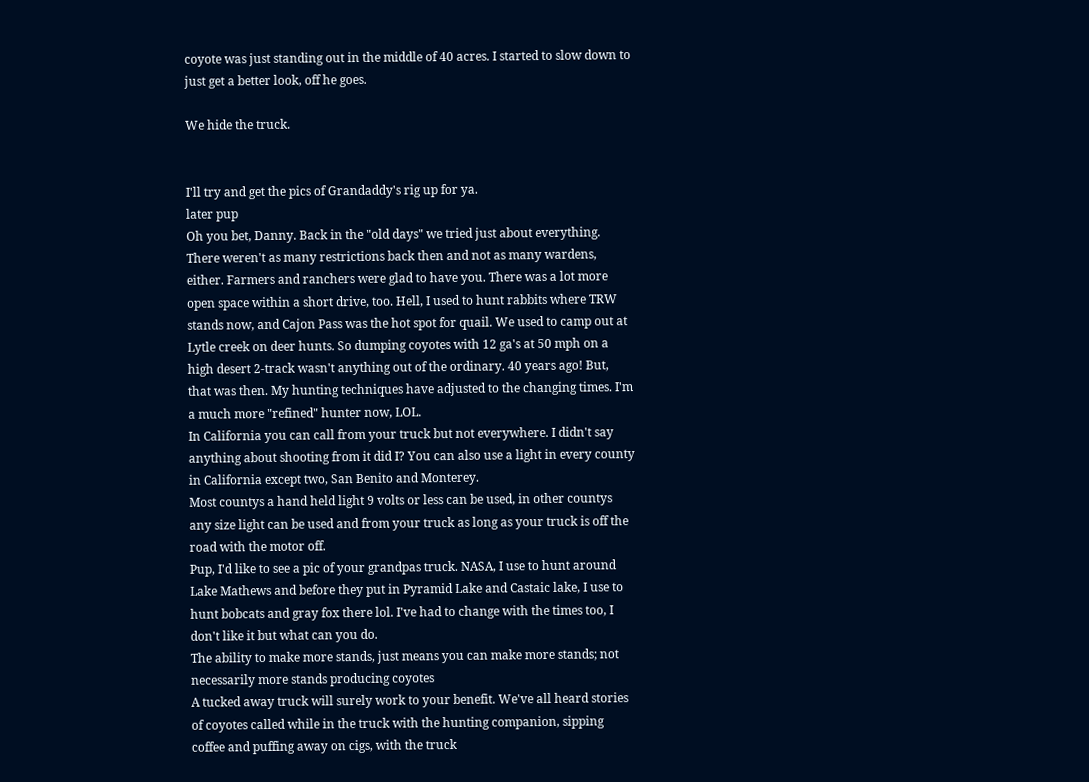coyote was just standing out in the middle of 40 acres. I started to slow down to just get a better look, off he goes.

We hide the truck.


I'll try and get the pics of Grandaddy's rig up for ya.
later pup
Oh you bet, Danny. Back in the "old days" we tried just about everything. There weren't as many restrictions back then and not as many wardens, either. Farmers and ranchers were glad to have you. There was a lot more open space within a short drive, too. Hell, I used to hunt rabbits where TRW stands now, and Cajon Pass was the hot spot for quail. We used to camp out at Lytle creek on deer hunts. So dumping coyotes with 12 ga's at 50 mph on a high desert 2-track wasn't anything out of the ordinary. 40 years ago! But, that was then. My hunting techniques have adjusted to the changing times. I'm a much more "refined" hunter now, LOL.
In California you can call from your truck but not everywhere. I didn't say anything about shooting from it did I? You can also use a light in every county in California except two, San Benito and Monterey.
Most countys a hand held light 9 volts or less can be used, in other countys any size light can be used and from your truck as long as your truck is off the road with the motor off.
Pup, I'd like to see a pic of your grandpas truck. NASA, I use to hunt around Lake Mathews and before they put in Pyramid Lake and Castaic lake, I use to hunt bobcats and gray fox there lol. I've had to change with the times too, I don't like it but what can you do.
The ability to make more stands, just means you can make more stands; not necessarily more stands producing coyotes
A tucked away truck will surely work to your benefit. We've all heard stories of coyotes called while in the truck with the hunting companion, sipping coffee and puffing away on cigs, with the truck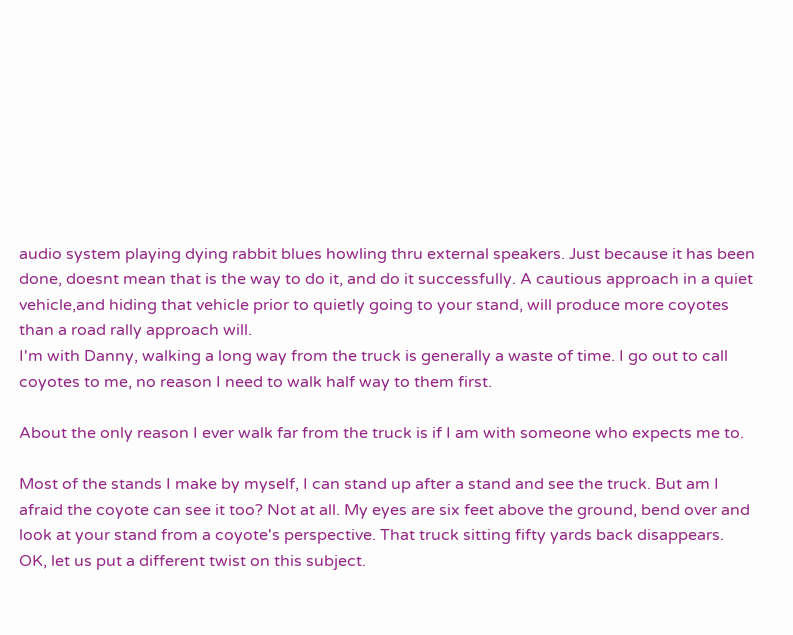audio system playing dying rabbit blues howling thru external speakers. Just because it has been done, doesnt mean that is the way to do it, and do it successfully. A cautious approach in a quiet vehicle,and hiding that vehicle prior to quietly going to your stand, will produce more coyotes than a road rally approach will.
I'm with Danny, walking a long way from the truck is generally a waste of time. I go out to call coyotes to me, no reason I need to walk half way to them first.

About the only reason I ever walk far from the truck is if I am with someone who expects me to.

Most of the stands I make by myself, I can stand up after a stand and see the truck. But am I afraid the coyote can see it too? Not at all. My eyes are six feet above the ground, bend over and look at your stand from a coyote's perspective. That truck sitting fifty yards back disappears.
OK, let us put a different twist on this subject.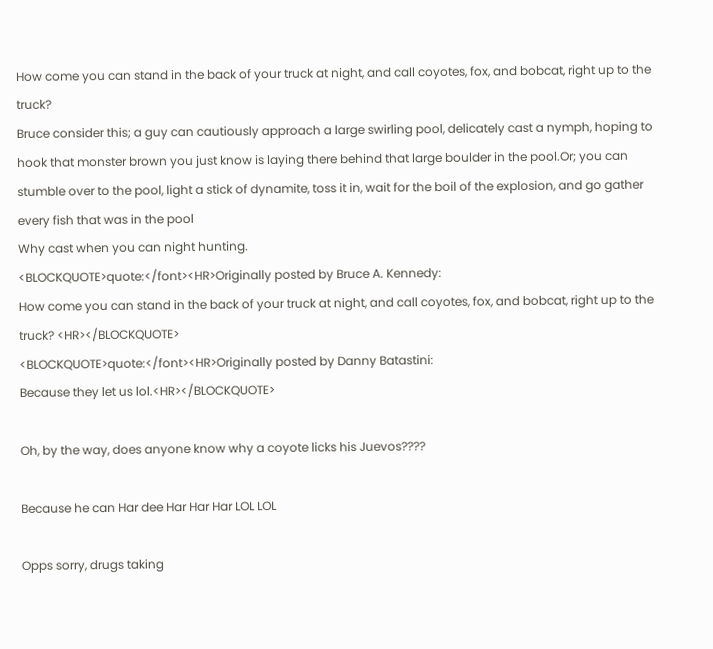How come you can stand in the back of your truck at night, and call coyotes, fox, and bobcat, right up to the truck?
Bruce consider this; a guy can cautiously approach a large swirling pool, delicately cast a nymph, hoping to hook that monster brown you just know is laying there behind that large boulder in the pool.Or; you can stumble over to the pool, light a stick of dynamite, toss it in, wait for the boil of the explosion, and go gather every fish that was in the pool
Why cast when you can night hunting.
<BLOCKQUOTE>quote:</font><HR>Originally posted by Bruce A. Kennedy:
How come you can stand in the back of your truck at night, and call coyotes, fox, and bobcat, right up to the truck? <HR></BLOCKQUOTE>
<BLOCKQUOTE>quote:</font><HR>Originally posted by Danny Batastini:
Because they let us lol.<HR></BLOCKQUOTE>

Oh, by the way, does anyone know why a coyote licks his Juevos????

Because he can Har dee Har Har Har LOL LOL

Opps sorry, drugs taking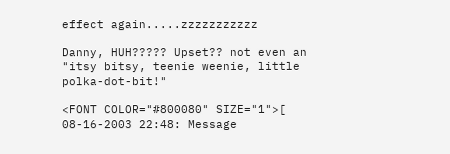effect again.....zzzzzzzzzzz

Danny, HUH????? Upset?? not even an "itsy bitsy, teenie weenie, little polka-dot-bit!"

<FONT COLOR="#800080" SIZE="1">[ 08-16-2003 22:48: Message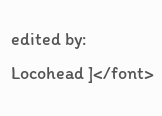edited by: Locohead ]</font>